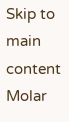Skip to main content
Molar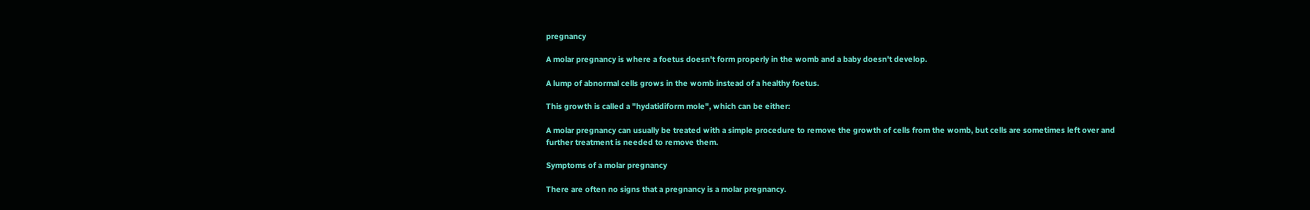pregnancy

A molar pregnancy is where a foetus doesn't form properly in the womb and a baby doesn't develop.

A lump of abnormal cells grows in the womb instead of a healthy foetus.

This growth is called a "hydatidiform mole", which can be either:

A molar pregnancy can usually be treated with a simple procedure to remove the growth of cells from the womb, but cells are sometimes left over and further treatment is needed to remove them.

Symptoms of a molar pregnancy

There are often no signs that a pregnancy is a molar pregnancy.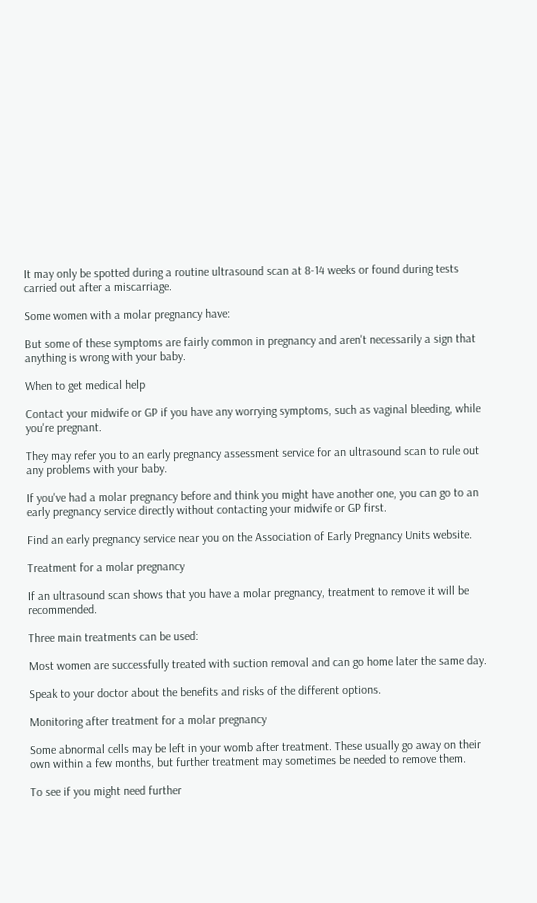It may only be spotted during a routine ultrasound scan at 8-14 weeks or found during tests carried out after a miscarriage.

Some women with a molar pregnancy have:

But some of these symptoms are fairly common in pregnancy and aren't necessarily a sign that anything is wrong with your baby.

When to get medical help

Contact your midwife or GP if you have any worrying symptoms, such as vaginal bleeding, while you're pregnant.

They may refer you to an early pregnancy assessment service for an ultrasound scan to rule out any problems with your baby.

If you've had a molar pregnancy before and think you might have another one, you can go to an early pregnancy service directly without contacting your midwife or GP first.

Find an early pregnancy service near you on the Association of Early Pregnancy Units website.

Treatment for a molar pregnancy

If an ultrasound scan shows that you have a molar pregnancy, treatment to remove it will be recommended.

Three main treatments can be used:

Most women are successfully treated with suction removal and can go home later the same day.

Speak to your doctor about the benefits and risks of the different options.

Monitoring after treatment for a molar pregnancy

Some abnormal cells may be left in your womb after treatment. These usually go away on their own within a few months, but further treatment may sometimes be needed to remove them.

To see if you might need further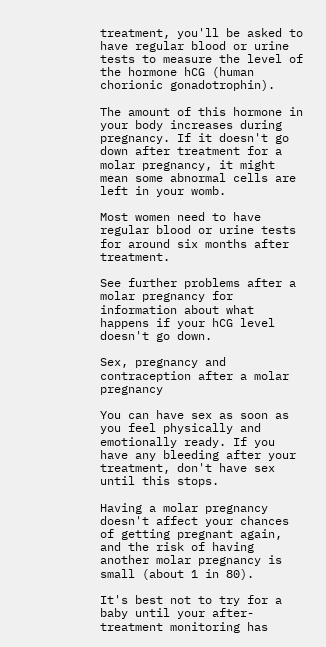treatment, you'll be asked to have regular blood or urine tests to measure the level of the hormone hCG (human chorionic gonadotrophin).

The amount of this hormone in your body increases during pregnancy. If it doesn't go down after treatment for a molar pregnancy, it might mean some abnormal cells are left in your womb.

Most women need to have regular blood or urine tests for around six months after treatment.

See further problems after a molar pregnancy for information about what happens if your hCG level doesn't go down.

Sex, pregnancy and contraception after a molar pregnancy

You can have sex as soon as you feel physically and emotionally ready. If you have any bleeding after your treatment, don't have sex until this stops.

Having a molar pregnancy doesn't affect your chances of getting pregnant again, and the risk of having another molar pregnancy is small (about 1 in 80).

It's best not to try for a baby until your after-treatment monitoring has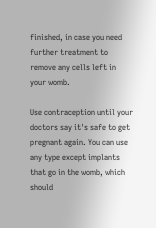finished, in case you need further treatment to remove any cells left in your womb.

Use contraception until your doctors say it's safe to get pregnant again. You can use any type except implants that go in the womb, which should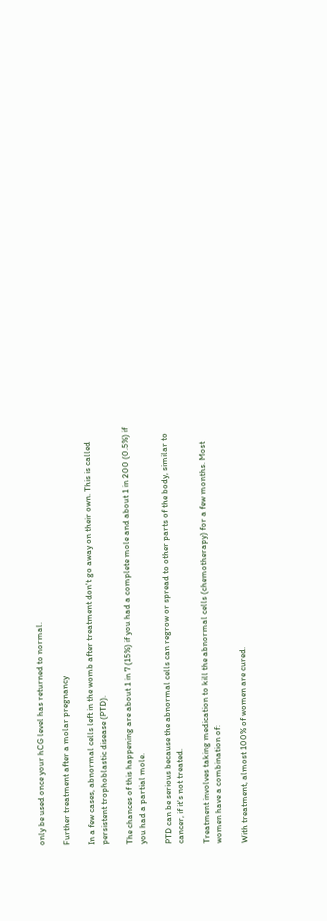only be used once your hCG level has returned to normal.

Further treatment after a molar pregnancy

In a few cases, abnormal cells left in the womb after treatment don't go away on their own. This is called persistent trophoblastic disease (PTD).

The chances of this happening are about 1 in 7 (15%) if you had a complete mole and about 1 in 200 (0.5%) if you had a partial mole.

PTD can be serious because the abnormal cells can regrow or spread to other parts of the body, similar to cancer, if it's not treated.

Treatment involves taking medication to kill the abnormal cells (chemotherapy) for a few months. Most women have a combination of:

With treatment, almost 100% of women are cured.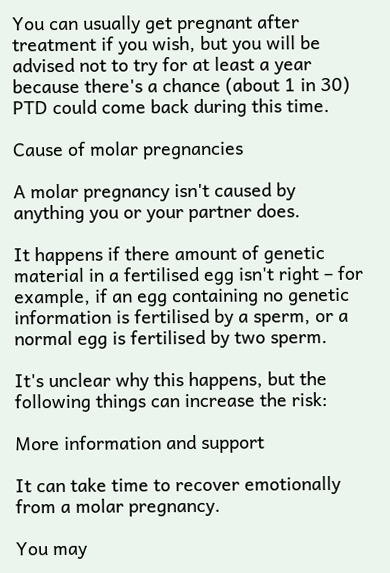You can usually get pregnant after treatment if you wish, but you will be advised not to try for at least a year because there's a chance (about 1 in 30) PTD could come back during this time.

Cause of molar pregnancies

A molar pregnancy isn't caused by anything you or your partner does.

It happens if there amount of genetic material in a fertilised egg isn't right – for example, if an egg containing no genetic information is fertilised by a sperm, or a normal egg is fertilised by two sperm.

It's unclear why this happens, but the following things can increase the risk:

More information and support

It can take time to recover emotionally from a molar pregnancy.

You may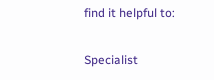find it helpful to:

Specialist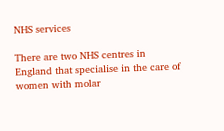NHS services

There are two NHS centres in England that specialise in the care of women with molar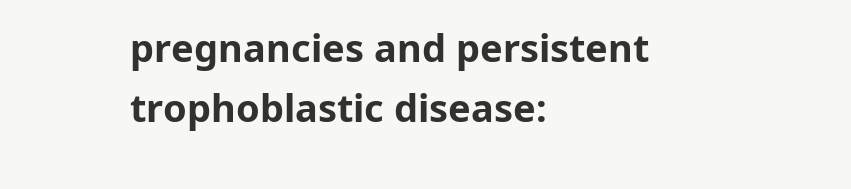pregnancies and persistent trophoblastic disease: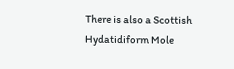There is also a Scottish Hydatidiform Mole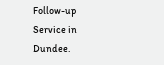Follow-up Service in Dundee.